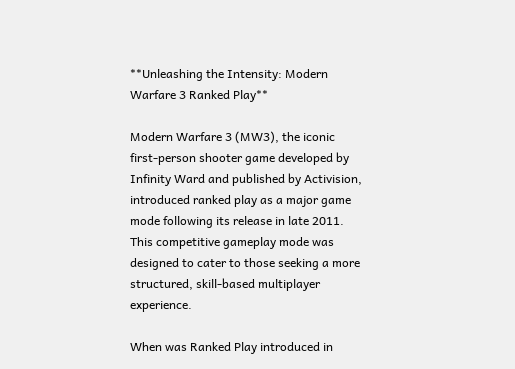**Unleashing the Intensity: Modern Warfare 3 Ranked Play**

Modern Warfare 3 (MW3), the iconic first-person shooter game developed by Infinity Ward and published by Activision, introduced ranked play as a major game mode following its release in late 2011. This competitive gameplay mode was designed to cater to those seeking a more structured, skill-based multiplayer experience.

When was Ranked Play introduced in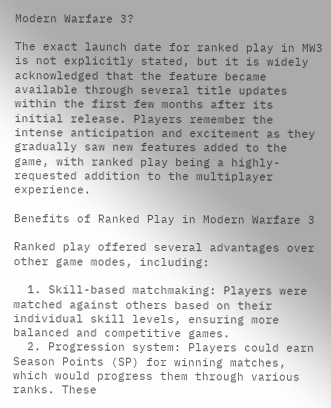Modern Warfare 3?

The exact launch date for ranked play in MW3 is not explicitly stated, but it is widely acknowledged that the feature became available through several title updates within the first few months after its initial release. Players remember the intense anticipation and excitement as they gradually saw new features added to the game, with ranked play being a highly-requested addition to the multiplayer experience.

Benefits of Ranked Play in Modern Warfare 3

Ranked play offered several advantages over other game modes, including:

  1. Skill-based matchmaking: Players were matched against others based on their individual skill levels, ensuring more balanced and competitive games.
  2. Progression system: Players could earn Season Points (SP) for winning matches, which would progress them through various ranks. These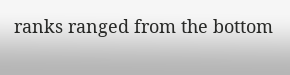ranks ranged from the bottom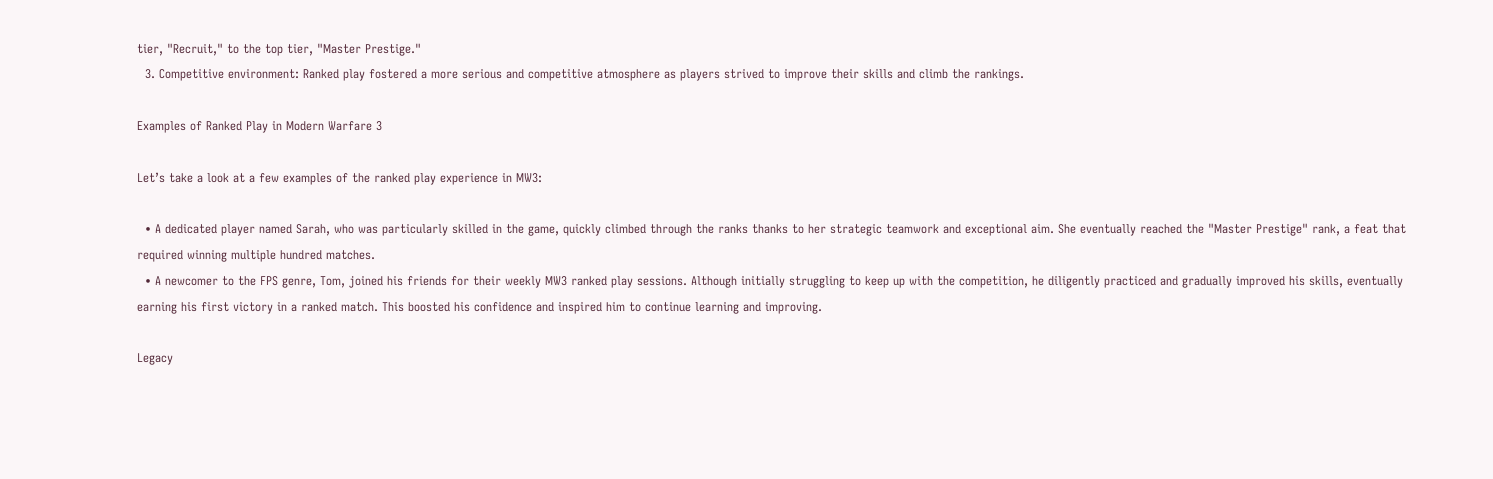tier, "Recruit," to the top tier, "Master Prestige."
  3. Competitive environment: Ranked play fostered a more serious and competitive atmosphere as players strived to improve their skills and climb the rankings.

Examples of Ranked Play in Modern Warfare 3

Let’s take a look at a few examples of the ranked play experience in MW3:

  • A dedicated player named Sarah, who was particularly skilled in the game, quickly climbed through the ranks thanks to her strategic teamwork and exceptional aim. She eventually reached the "Master Prestige" rank, a feat that required winning multiple hundred matches.
  • A newcomer to the FPS genre, Tom, joined his friends for their weekly MW3 ranked play sessions. Although initially struggling to keep up with the competition, he diligently practiced and gradually improved his skills, eventually earning his first victory in a ranked match. This boosted his confidence and inspired him to continue learning and improving.

Legacy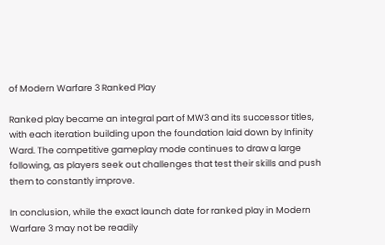of Modern Warfare 3 Ranked Play

Ranked play became an integral part of MW3 and its successor titles, with each iteration building upon the foundation laid down by Infinity Ward. The competitive gameplay mode continues to draw a large following, as players seek out challenges that test their skills and push them to constantly improve.

In conclusion, while the exact launch date for ranked play in Modern Warfare 3 may not be readily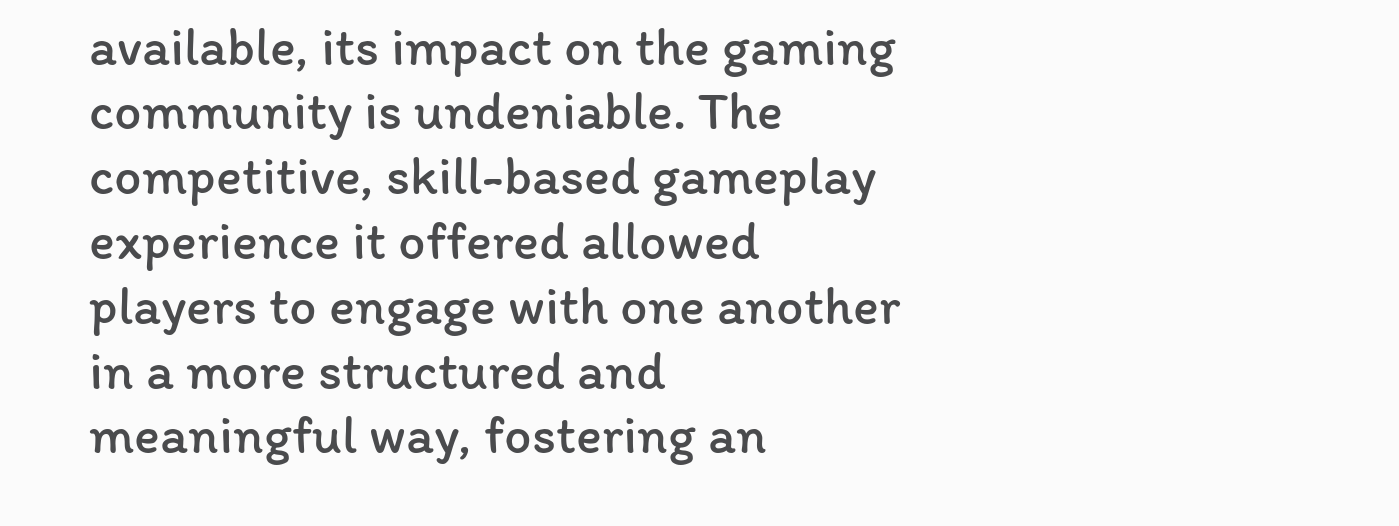available, its impact on the gaming community is undeniable. The competitive, skill-based gameplay experience it offered allowed players to engage with one another in a more structured and meaningful way, fostering an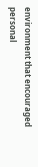environment that encouraged personal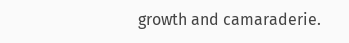growth and camaraderie.